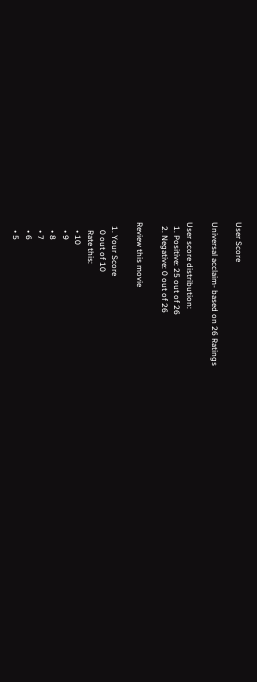User Score

Universal acclaim- based on 26 Ratings

User score distribution:
  1. Positive: 25 out of 26
  2. Negative: 0 out of 26

Review this movie

  1. Your Score
    0 out of 10
    Rate this:
    • 10
    • 9
    • 8
    • 7
    • 6
    • 5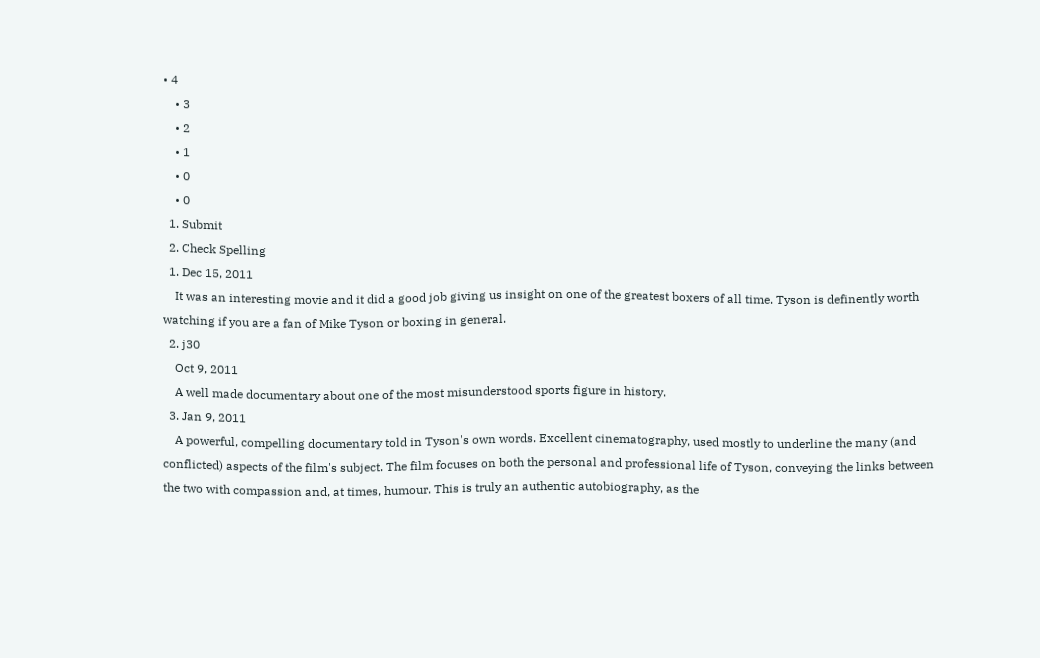• 4
    • 3
    • 2
    • 1
    • 0
    • 0
  1. Submit
  2. Check Spelling
  1. Dec 15, 2011
    It was an interesting movie and it did a good job giving us insight on one of the greatest boxers of all time. Tyson is definently worth watching if you are a fan of Mike Tyson or boxing in general.
  2. j30
    Oct 9, 2011
    A well made documentary about one of the most misunderstood sports figure in history.
  3. Jan 9, 2011
    A powerful, compelling documentary told in Tyson's own words. Excellent cinematography, used mostly to underline the many (and conflicted) aspects of the film's subject. The film focuses on both the personal and professional life of Tyson, conveying the links between the two with compassion and, at times, humour. This is truly an authentic autobiography, as the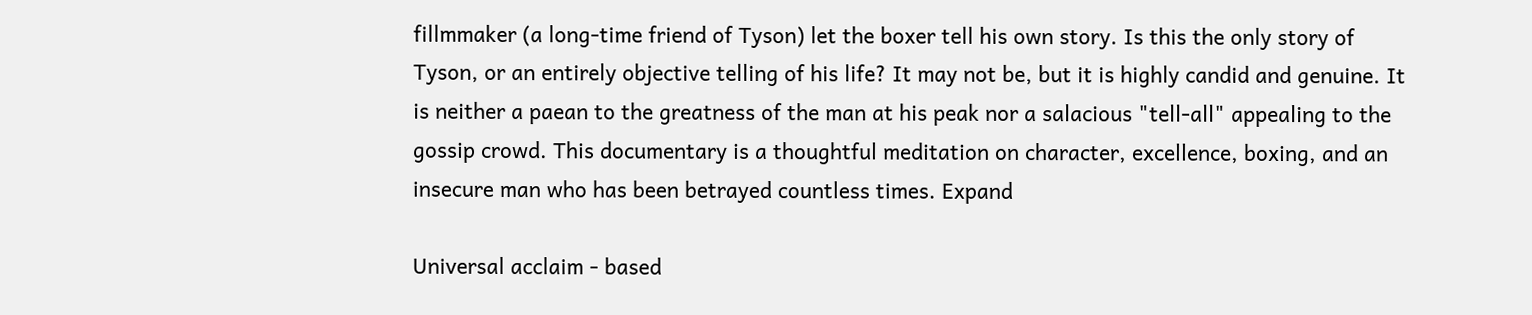fillmmaker (a long-time friend of Tyson) let the boxer tell his own story. Is this the only story of Tyson, or an entirely objective telling of his life? It may not be, but it is highly candid and genuine. It is neither a paean to the greatness of the man at his peak nor a salacious "tell-all" appealing to the gossip crowd. This documentary is a thoughtful meditation on character, excellence, boxing, and an insecure man who has been betrayed countless times. Expand

Universal acclaim - based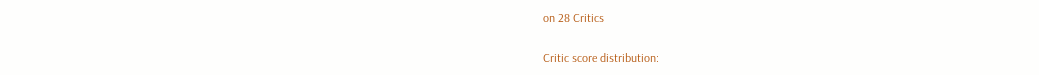on 28 Critics

Critic score distribution: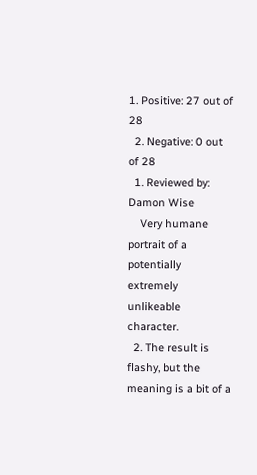1. Positive: 27 out of 28
  2. Negative: 0 out of 28
  1. Reviewed by: Damon Wise
    Very humane portrait of a potentially extremely unlikeable character.
  2. The result is flashy, but the meaning is a bit of a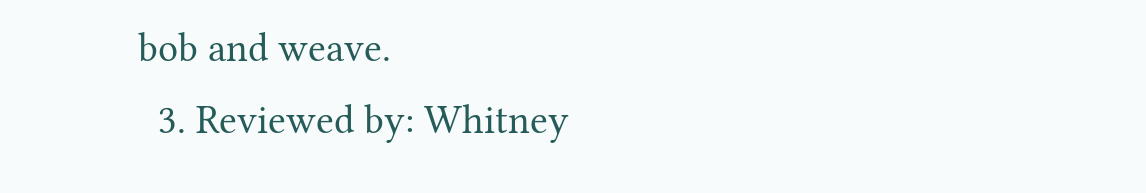bob and weave.
  3. Reviewed by: Whitney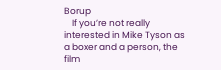Borup
    If you’re not really interested in Mike Tyson as a boxer and a person, the film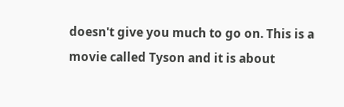doesn't give you much to go on. This is a movie called Tyson and it is about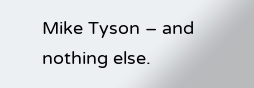Mike Tyson – and nothing else.